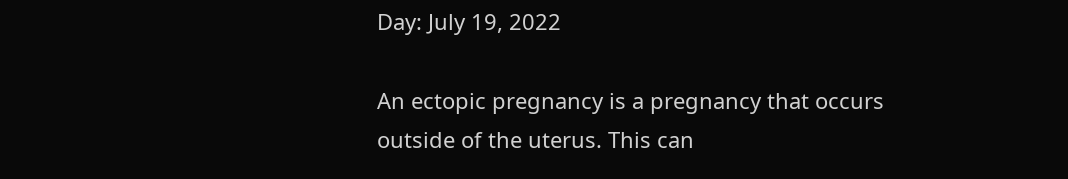Day: July 19, 2022

An ectopic pregnancy is a pregnancy that occurs outside of the uterus. This can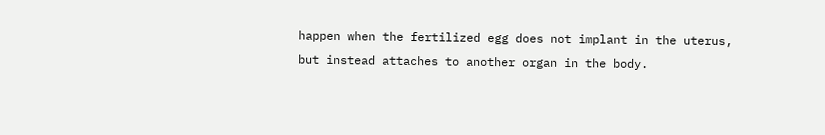happen when the fertilized egg does not implant in the uterus, but instead attaches to another organ in the body.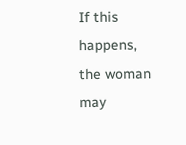If this happens, the woman may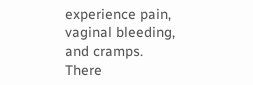experience pain, vaginal bleeding, and cramps. There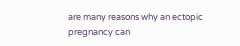are many reasons why an ectopic pregnancy can